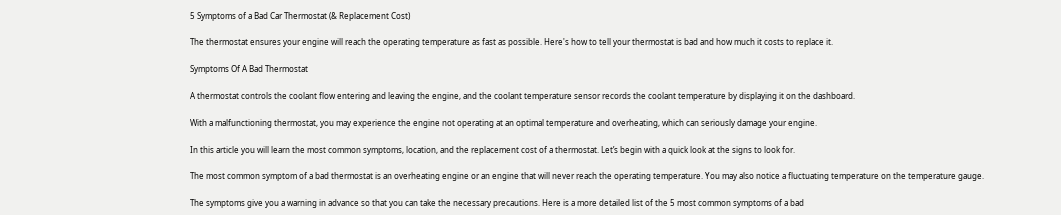5 Symptoms of a Bad Car Thermostat (& Replacement Cost)

The thermostat ensures your engine will reach the operating temperature as fast as possible. Here's how to tell your thermostat is bad and how much it costs to replace it.

Symptoms Of A Bad Thermostat

A thermostat controls the coolant flow entering and leaving the engine, and the coolant temperature sensor records the coolant temperature by displaying it on the dashboard.

With a malfunctioning thermostat, you may experience the engine not operating at an optimal temperature and overheating, which can seriously damage your engine.

In this article you will learn the most common symptoms, location, and the replacement cost of a thermostat. Let’s begin with a quick look at the signs to look for.

The most common symptom of a bad thermostat is an overheating engine or an engine that will never reach the operating temperature. You may also notice a fluctuating temperature on the temperature gauge.

The symptoms give you a warning in advance so that you can take the necessary precautions. Here is a more detailed list of the 5 most common symptoms of a bad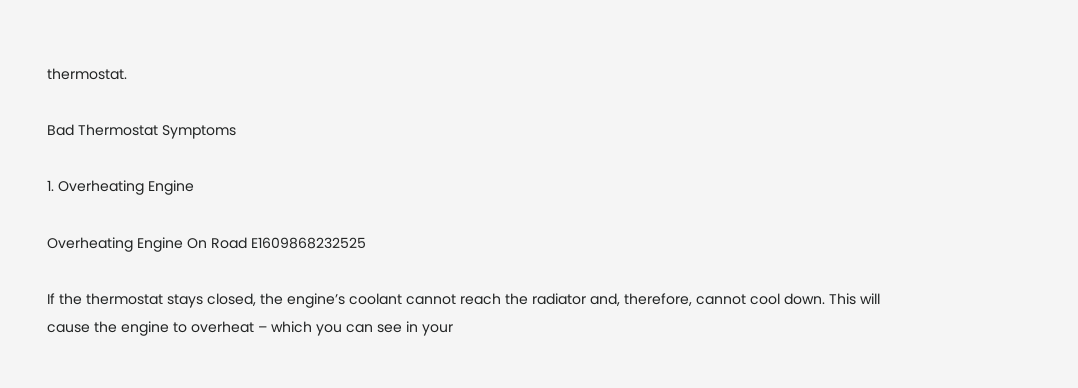thermostat.

Bad Thermostat Symptoms

1. Overheating Engine

Overheating Engine On Road E1609868232525

If the thermostat stays closed, the engine’s coolant cannot reach the radiator and, therefore, cannot cool down. This will cause the engine to overheat – which you can see in your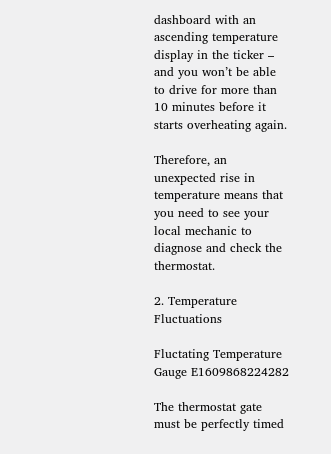dashboard with an ascending temperature display in the ticker – and you won’t be able to drive for more than 10 minutes before it starts overheating again.

Therefore, an unexpected rise in temperature means that you need to see your local mechanic to diagnose and check the thermostat.

2. Temperature Fluctuations

Fluctating Temperature Gauge E1609868224282

The thermostat gate must be perfectly timed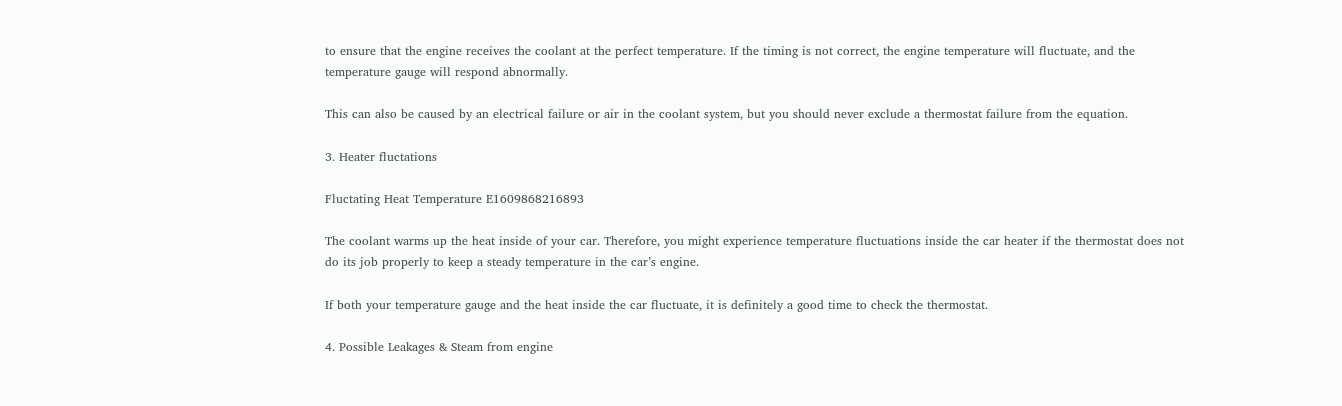to ensure that the engine receives the coolant at the perfect temperature. If the timing is not correct, the engine temperature will fluctuate, and the temperature gauge will respond abnormally.

This can also be caused by an electrical failure or air in the coolant system, but you should never exclude a thermostat failure from the equation.

3. Heater fluctations

Fluctating Heat Temperature E1609868216893

The coolant warms up the heat inside of your car. Therefore, you might experience temperature fluctuations inside the car heater if the thermostat does not do its job properly to keep a steady temperature in the car’s engine.

If both your temperature gauge and the heat inside the car fluctuate, it is definitely a good time to check the thermostat.

4. Possible Leakages & Steam from engine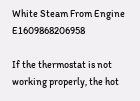White Steam From Engine E1609868206958

If the thermostat is not working properly, the hot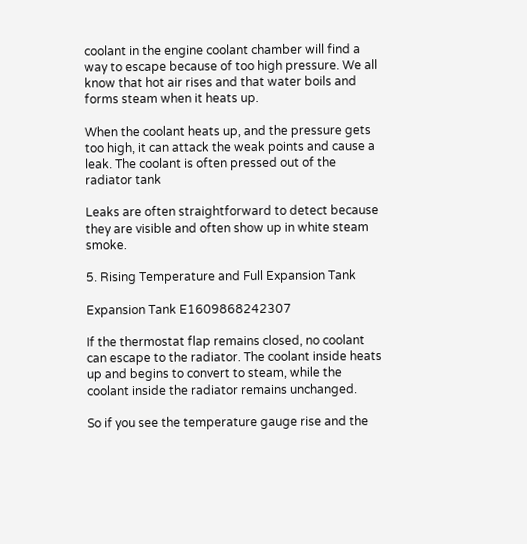coolant in the engine coolant chamber will find a way to escape because of too high pressure. We all know that hot air rises and that water boils and forms steam when it heats up.

When the coolant heats up, and the pressure gets too high, it can attack the weak points and cause a leak. The coolant is often pressed out of the radiator tank

Leaks are often straightforward to detect because they are visible and often show up in white steam smoke.

5. Rising Temperature and Full Expansion Tank

Expansion Tank E1609868242307

If the thermostat flap remains closed, no coolant can escape to the radiator. The coolant inside heats up and begins to convert to steam, while the coolant inside the radiator remains unchanged.

So if you see the temperature gauge rise and the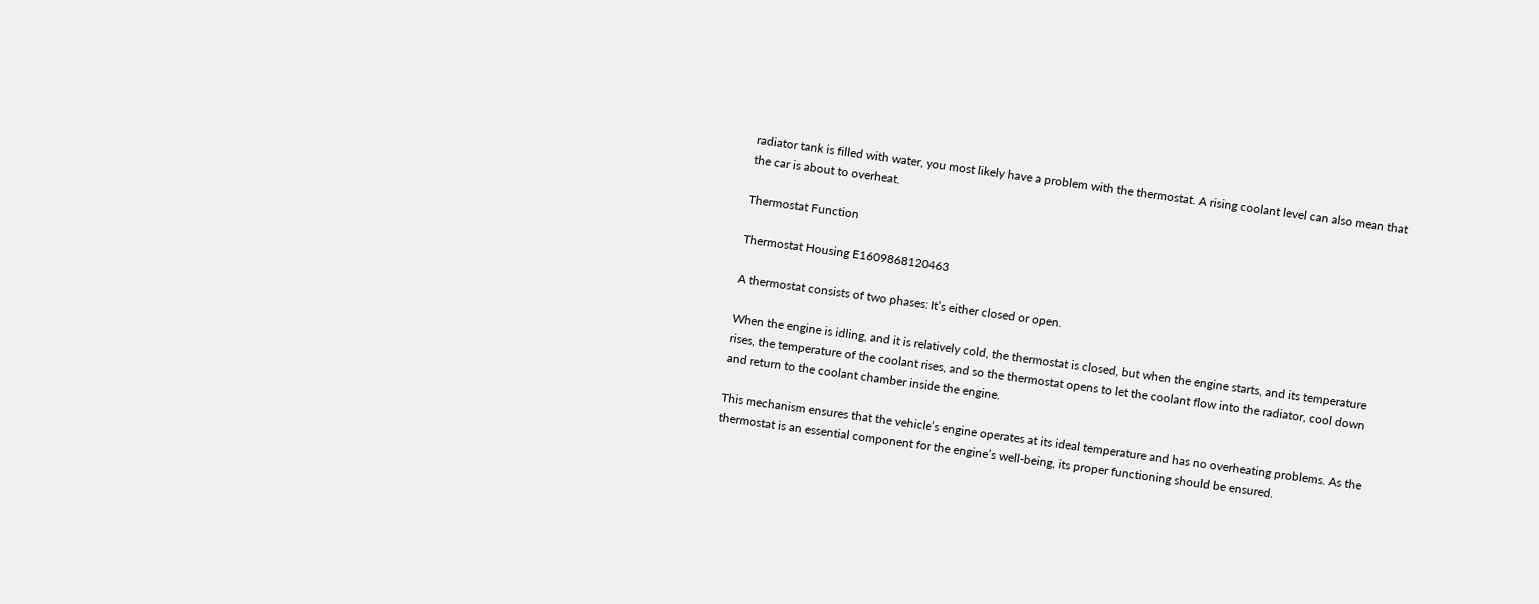radiator tank is filled with water, you most likely have a problem with the thermostat. A rising coolant level can also mean that the car is about to overheat.

Thermostat Function

Thermostat Housing E1609868120463

A thermostat consists of two phases: It’s either closed or open.

When the engine is idling, and it is relatively cold, the thermostat is closed, but when the engine starts, and its temperature rises, the temperature of the coolant rises, and so the thermostat opens to let the coolant flow into the radiator, cool down and return to the coolant chamber inside the engine.

This mechanism ensures that the vehicle’s engine operates at its ideal temperature and has no overheating problems. As the thermostat is an essential component for the engine’s well-being, its proper functioning should be ensured.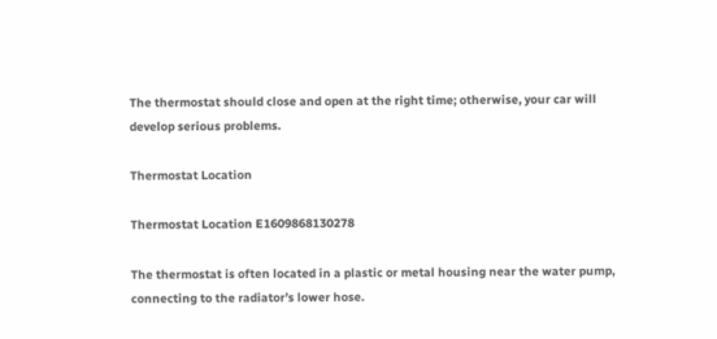The thermostat should close and open at the right time; otherwise, your car will develop serious problems.

Thermostat Location

Thermostat Location E1609868130278

The thermostat is often located in a plastic or metal housing near the water pump, connecting to the radiator’s lower hose.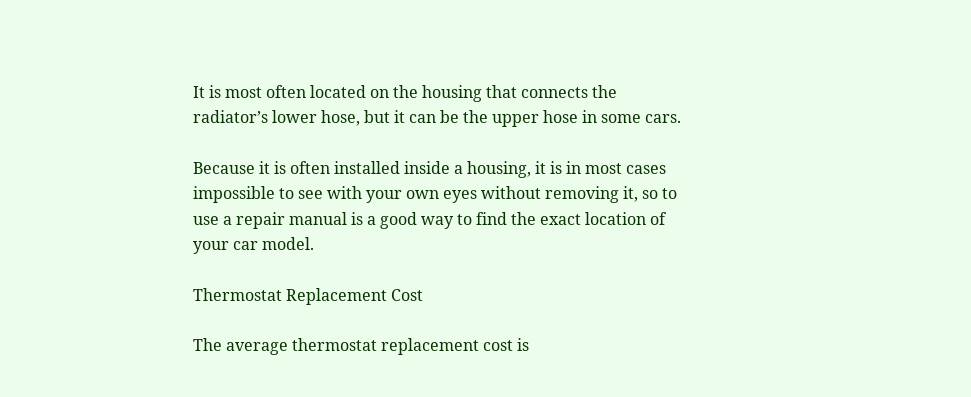It is most often located on the housing that connects the radiator’s lower hose, but it can be the upper hose in some cars.

Because it is often installed inside a housing, it is in most cases impossible to see with your own eyes without removing it, so to use a repair manual is a good way to find the exact location of your car model.

Thermostat Replacement Cost

The average thermostat replacement cost is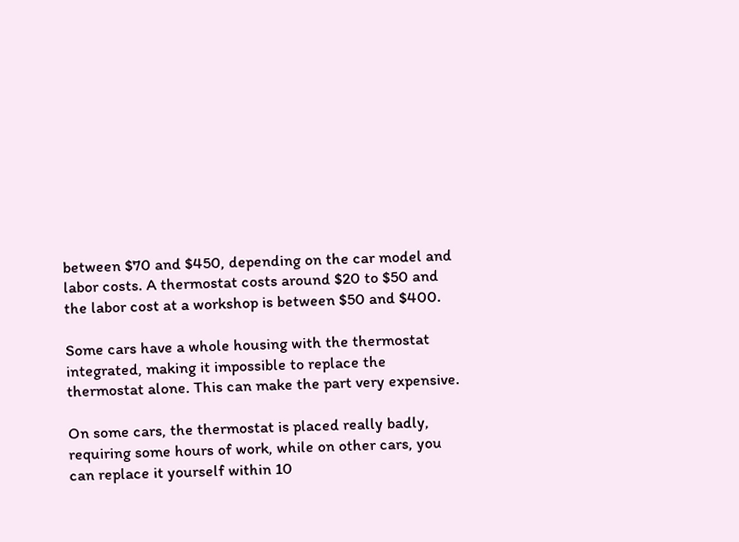between $70 and $450, depending on the car model and labor costs. A thermostat costs around $20 to $50 and the labor cost at a workshop is between $50 and $400.

Some cars have a whole housing with the thermostat integrated, making it impossible to replace the thermostat alone. This can make the part very expensive.

On some cars, the thermostat is placed really badly, requiring some hours of work, while on other cars, you can replace it yourself within 10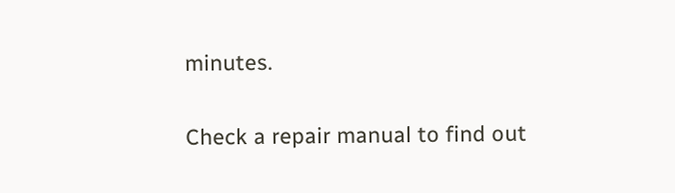minutes.

Check a repair manual to find out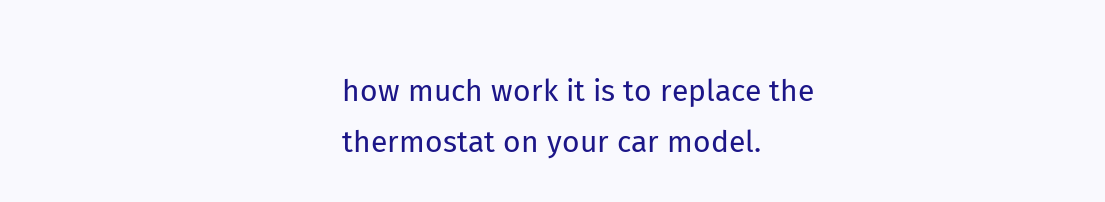how much work it is to replace the thermostat on your car model.